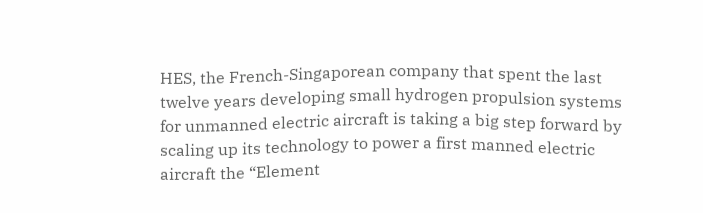HES, the French-Singaporean company that spent the last twelve years developing small hydrogen propulsion systems for unmanned electric aircraft is taking a big step forward by scaling up its technology to power a first manned electric aircraft the “Element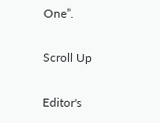One”.

Scroll Up

Editor's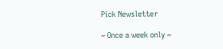Pick Newsletter

~ Once a week only ~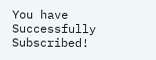You have Successfully Subscribed!